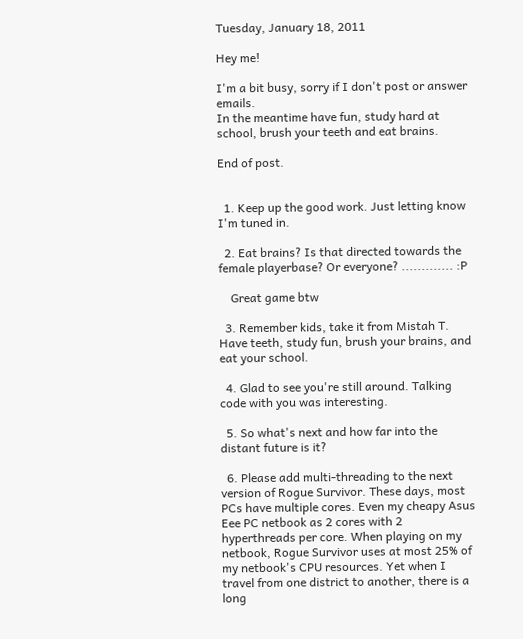Tuesday, January 18, 2011

Hey me!

I'm a bit busy, sorry if I don't post or answer emails.
In the meantime have fun, study hard at school, brush your teeth and eat brains.

End of post.


  1. Keep up the good work. Just letting know I'm tuned in.

  2. Eat brains? Is that directed towards the female playerbase? Or everyone? ............. :P

    Great game btw

  3. Remember kids, take it from Mistah T. Have teeth, study fun, brush your brains, and eat your school.

  4. Glad to see you're still around. Talking code with you was interesting.

  5. So what's next and how far into the distant future is it?

  6. Please add multi-threading to the next version of Rogue Survivor. These days, most PCs have multiple cores. Even my cheapy Asus Eee PC netbook as 2 cores with 2 hyperthreads per core. When playing on my netbook, Rogue Survivor uses at most 25% of my netbook's CPU resources. Yet when I travel from one district to another, there is a long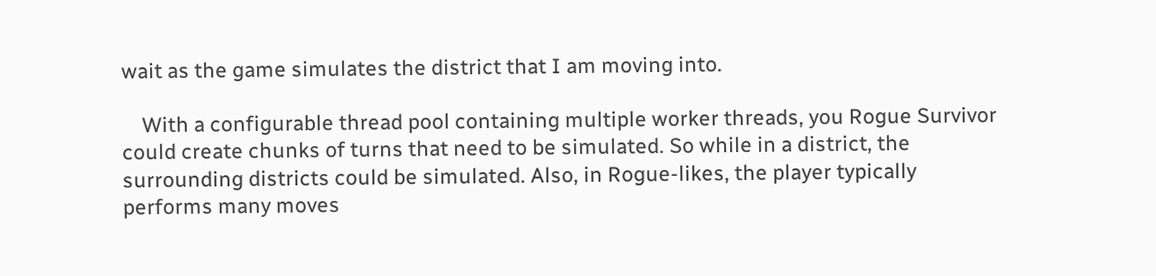wait as the game simulates the district that I am moving into.

    With a configurable thread pool containing multiple worker threads, you Rogue Survivor could create chunks of turns that need to be simulated. So while in a district, the surrounding districts could be simulated. Also, in Rogue-likes, the player typically performs many moves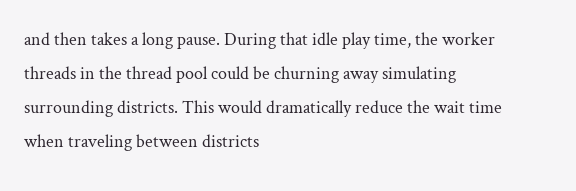and then takes a long pause. During that idle play time, the worker threads in the thread pool could be churning away simulating surrounding districts. This would dramatically reduce the wait time when traveling between districts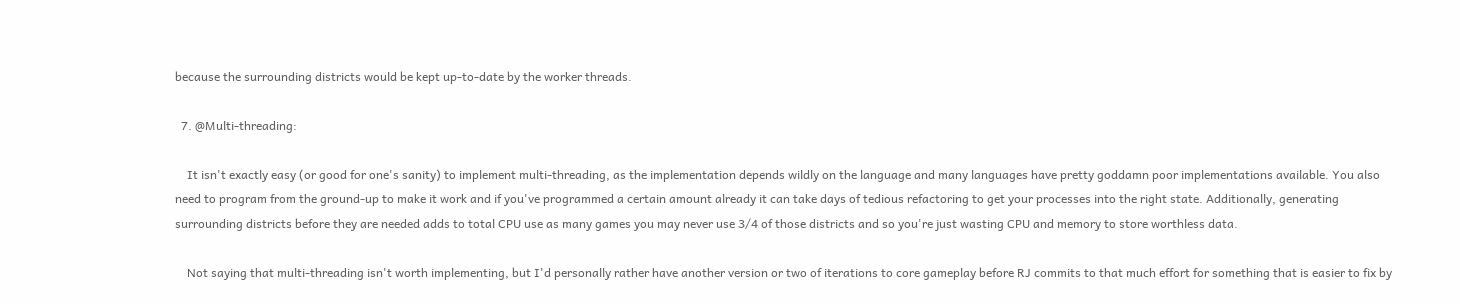because the surrounding districts would be kept up-to-date by the worker threads.

  7. @Multi-threading:

    It isn't exactly easy (or good for one's sanity) to implement multi-threading, as the implementation depends wildly on the language and many languages have pretty goddamn poor implementations available. You also need to program from the ground-up to make it work and if you've programmed a certain amount already it can take days of tedious refactoring to get your processes into the right state. Additionally, generating surrounding districts before they are needed adds to total CPU use as many games you may never use 3/4 of those districts and so you're just wasting CPU and memory to store worthless data.

    Not saying that multi-threading isn't worth implementing, but I'd personally rather have another version or two of iterations to core gameplay before RJ commits to that much effort for something that is easier to fix by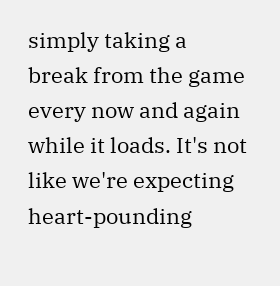simply taking a break from the game every now and again while it loads. It's not like we're expecting heart-pounding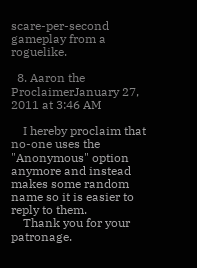scare-per-second gameplay from a roguelike.

  8. Aaron the ProclaimerJanuary 27, 2011 at 3:46 AM

    I hereby proclaim that no-one uses the "Anonymous" option anymore and instead makes some random name so it is easier to reply to them.
    Thank you for your patronage.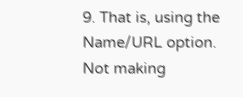9. That is, using the Name/URL option. Not making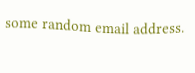some random email address.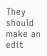They should make an edit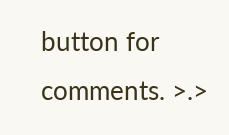button for comments. >.>